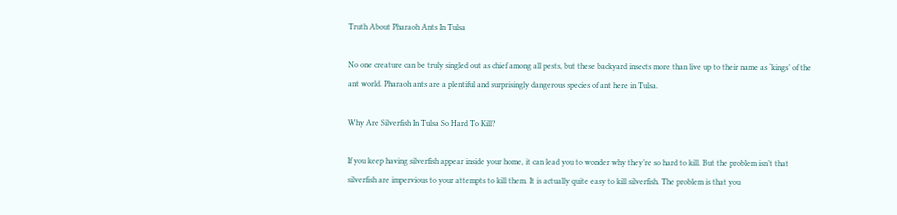Truth About Pharaoh Ants In Tulsa

No one creature can be truly singled out as chief among all pests, but these backyard insects more than live up to their name as ‘kings’ of the ant world. Pharaoh ants are a plentiful and surprisingly dangerous species of ant here in Tulsa.

Why Are Silverfish In Tulsa So Hard To Kill?

If you keep having silverfish appear inside your home, it can lead you to wonder why they’re so hard to kill. But the problem isn’t that silverfish are impervious to your attempts to kill them. It is actually quite easy to kill silverfish. The problem is that you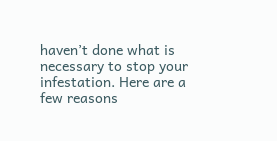haven’t done what is necessary to stop your infestation. Here are a few reasons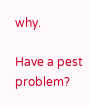why.

Have a pest problem?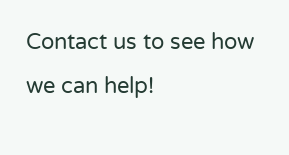Contact us to see how we can help!